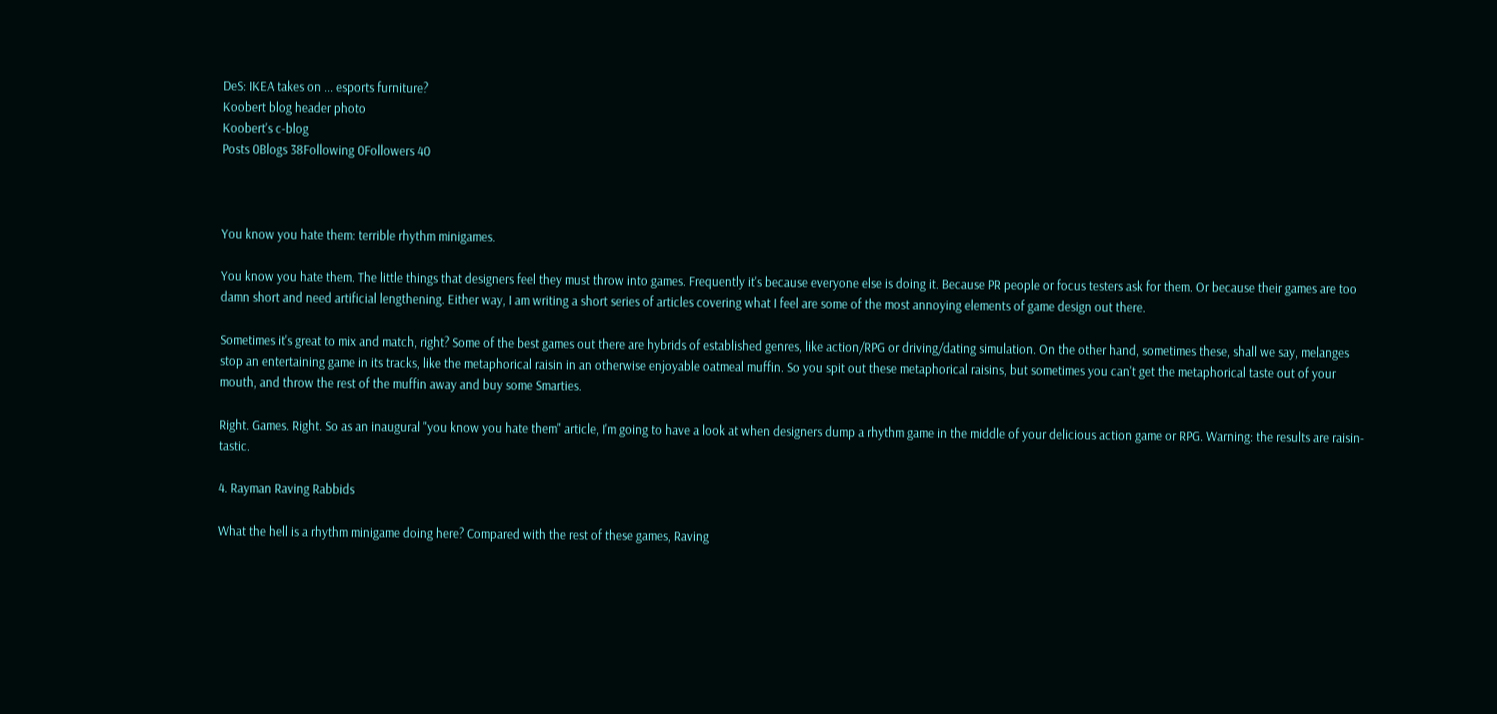DeS: IKEA takes on ... esports furniture?
Koobert blog header photo
Koobert's c-blog
Posts 0Blogs 38Following 0Followers 40



You know you hate them: terrible rhythm minigames.

You know you hate them. The little things that designers feel they must throw into games. Frequently it's because everyone else is doing it. Because PR people or focus testers ask for them. Or because their games are too damn short and need artificial lengthening. Either way, I am writing a short series of articles covering what I feel are some of the most annoying elements of game design out there.

Sometimes it's great to mix and match, right? Some of the best games out there are hybrids of established genres, like action/RPG or driving/dating simulation. On the other hand, sometimes these, shall we say, melanges stop an entertaining game in its tracks, like the metaphorical raisin in an otherwise enjoyable oatmeal muffin. So you spit out these metaphorical raisins, but sometimes you can't get the metaphorical taste out of your mouth, and throw the rest of the muffin away and buy some Smarties.

Right. Games. Right. So as an inaugural "you know you hate them" article, I'm going to have a look at when designers dump a rhythm game in the middle of your delicious action game or RPG. Warning: the results are raisin-tastic.

4. Rayman Raving Rabbids

What the hell is a rhythm minigame doing here? Compared with the rest of these games, Raving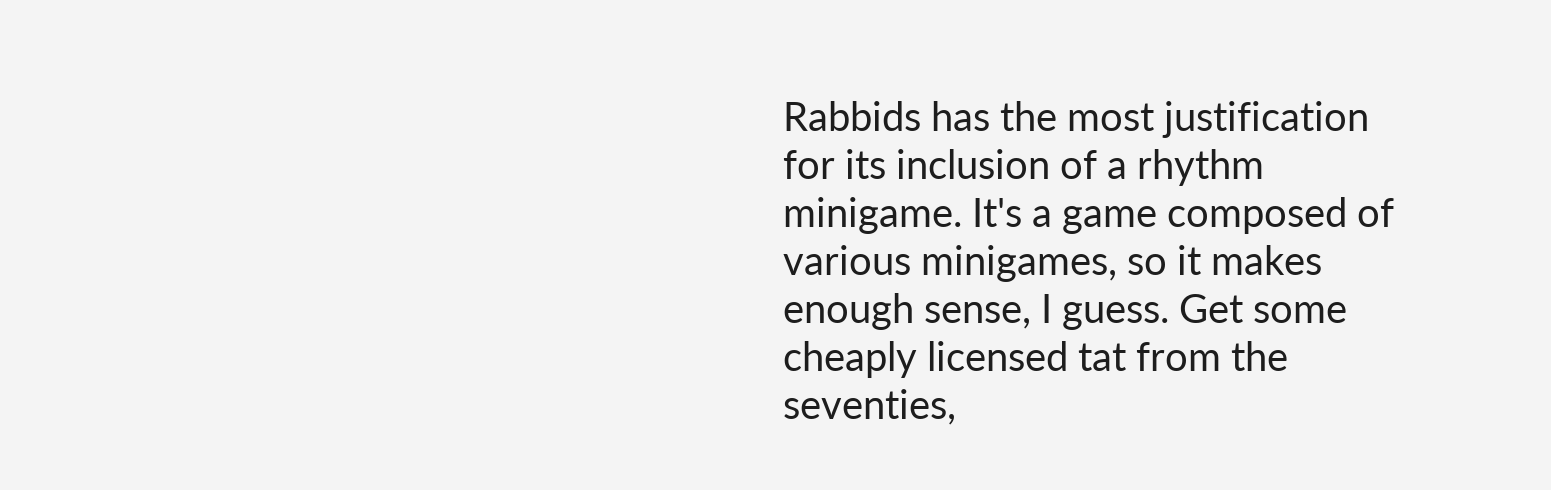Rabbids has the most justification for its inclusion of a rhythm minigame. It's a game composed of various minigames, so it makes enough sense, I guess. Get some cheaply licensed tat from the seventies,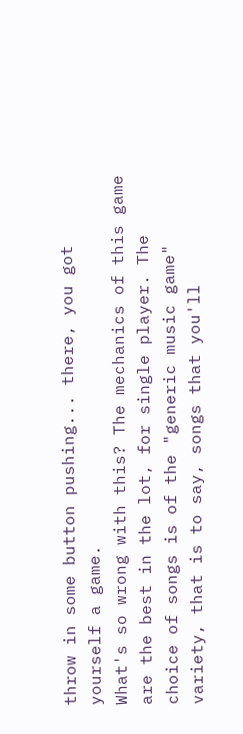throw in some button pushing... there, you got yourself a game.
What's so wrong with this? The mechanics of this game are the best in the lot, for single player. The choice of songs is of the "generic music game" variety, that is to say, songs that you'll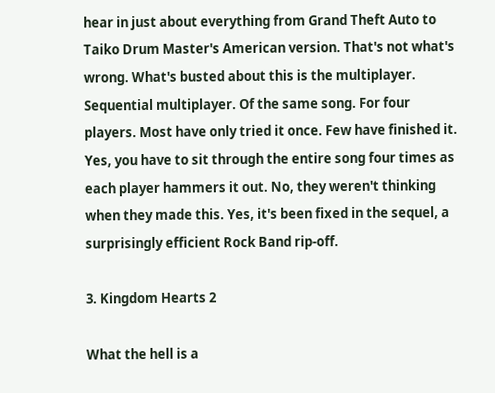hear in just about everything from Grand Theft Auto to Taiko Drum Master's American version. That's not what's wrong. What's busted about this is the multiplayer. Sequential multiplayer. Of the same song. For four players. Most have only tried it once. Few have finished it. Yes, you have to sit through the entire song four times as each player hammers it out. No, they weren't thinking when they made this. Yes, it's been fixed in the sequel, a surprisingly efficient Rock Band rip-off.

3. Kingdom Hearts 2

What the hell is a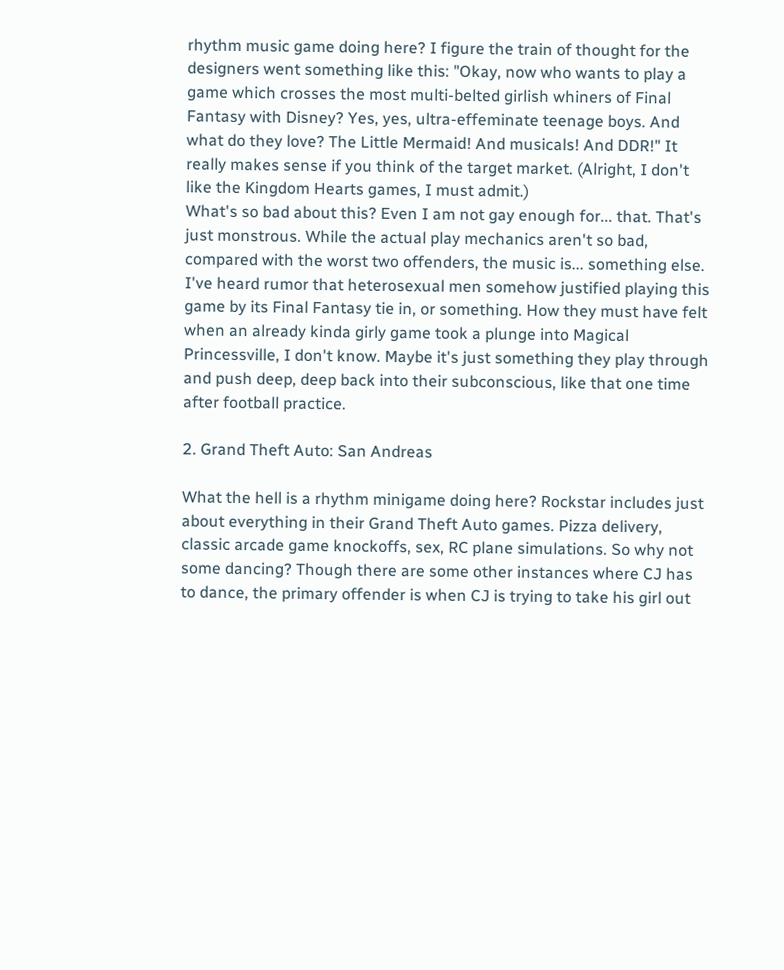rhythm music game doing here? I figure the train of thought for the designers went something like this: "Okay, now who wants to play a game which crosses the most multi-belted girlish whiners of Final Fantasy with Disney? Yes, yes, ultra-effeminate teenage boys. And what do they love? The Little Mermaid! And musicals! And DDR!" It really makes sense if you think of the target market. (Alright, I don't like the Kingdom Hearts games, I must admit.)
What's so bad about this? Even I am not gay enough for... that. That's just monstrous. While the actual play mechanics aren't so bad, compared with the worst two offenders, the music is... something else. I've heard rumor that heterosexual men somehow justified playing this game by its Final Fantasy tie in, or something. How they must have felt when an already kinda girly game took a plunge into Magical Princessville, I don't know. Maybe it's just something they play through and push deep, deep back into their subconscious, like that one time after football practice.

2. Grand Theft Auto: San Andreas

What the hell is a rhythm minigame doing here? Rockstar includes just about everything in their Grand Theft Auto games. Pizza delivery, classic arcade game knockoffs, sex, RC plane simulations. So why not some dancing? Though there are some other instances where CJ has to dance, the primary offender is when CJ is trying to take his girl out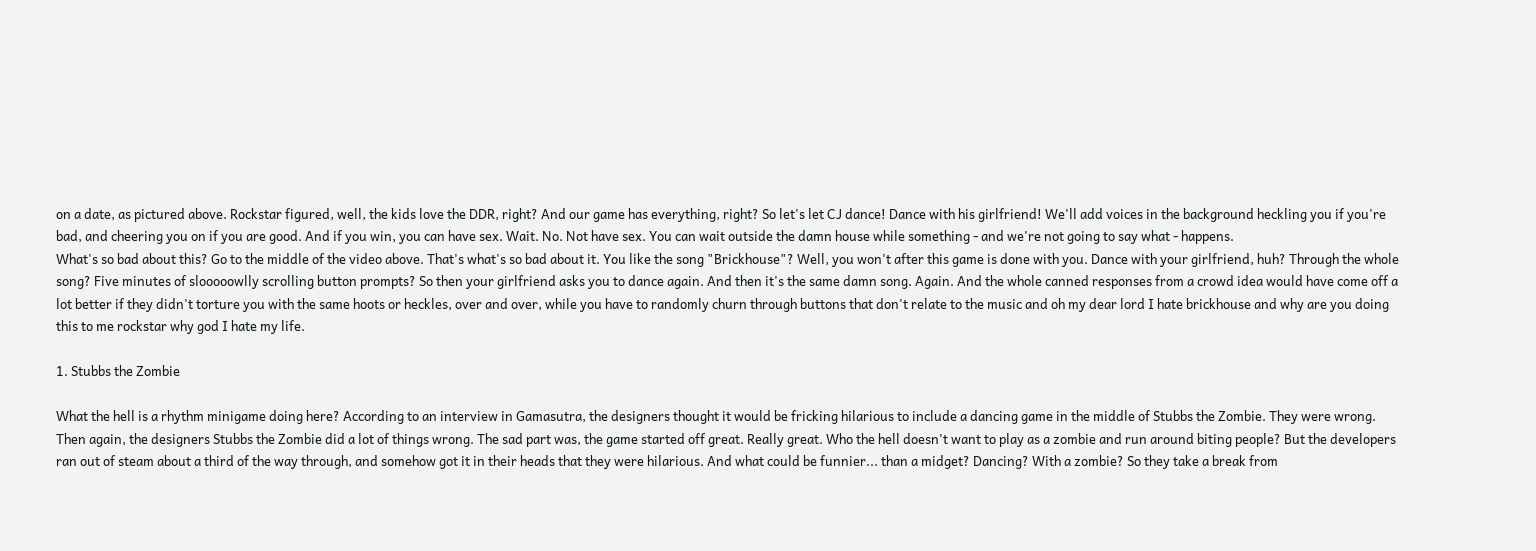on a date, as pictured above. Rockstar figured, well, the kids love the DDR, right? And our game has everything, right? So let's let CJ dance! Dance with his girlfriend! We'll add voices in the background heckling you if you're bad, and cheering you on if you are good. And if you win, you can have sex. Wait. No. Not have sex. You can wait outside the damn house while something - and we're not going to say what - happens.
What's so bad about this? Go to the middle of the video above. That's what's so bad about it. You like the song "Brickhouse"? Well, you won't after this game is done with you. Dance with your girlfriend, huh? Through the whole song? Five minutes of slooooowlly scrolling button prompts? So then your girlfriend asks you to dance again. And then it's the same damn song. Again. And the whole canned responses from a crowd idea would have come off a lot better if they didn't torture you with the same hoots or heckles, over and over, while you have to randomly churn through buttons that don't relate to the music and oh my dear lord I hate brickhouse and why are you doing this to me rockstar why god I hate my life.

1. Stubbs the Zombie

What the hell is a rhythm minigame doing here? According to an interview in Gamasutra, the designers thought it would be fricking hilarious to include a dancing game in the middle of Stubbs the Zombie. They were wrong. Then again, the designers Stubbs the Zombie did a lot of things wrong. The sad part was, the game started off great. Really great. Who the hell doesn't want to play as a zombie and run around biting people? But the developers ran out of steam about a third of the way through, and somehow got it in their heads that they were hilarious. And what could be funnier... than a midget? Dancing? With a zombie? So they take a break from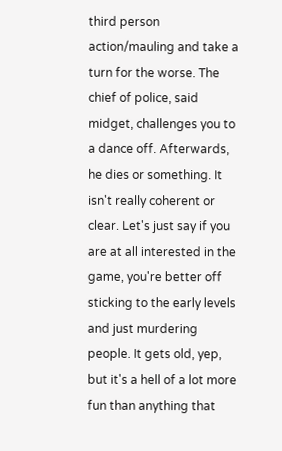third person action/mauling and take a turn for the worse. The chief of police, said midget, challenges you to a dance off. Afterwards, he dies or something. It isn't really coherent or clear. Let's just say if you are at all interested in the game, you're better off sticking to the early levels and just murdering people. It gets old, yep, but it's a hell of a lot more fun than anything that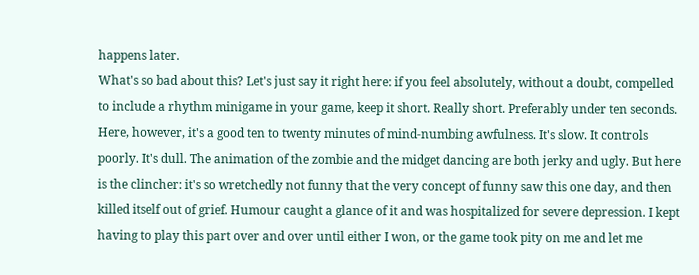happens later.
What's so bad about this? Let's just say it right here: if you feel absolutely, without a doubt, compelled to include a rhythm minigame in your game, keep it short. Really short. Preferably under ten seconds. Here, however, it's a good ten to twenty minutes of mind-numbing awfulness. It's slow. It controls poorly. It's dull. The animation of the zombie and the midget dancing are both jerky and ugly. But here is the clincher: it's so wretchedly not funny that the very concept of funny saw this one day, and then killed itself out of grief. Humour caught a glance of it and was hospitalized for severe depression. I kept having to play this part over and over until either I won, or the game took pity on me and let me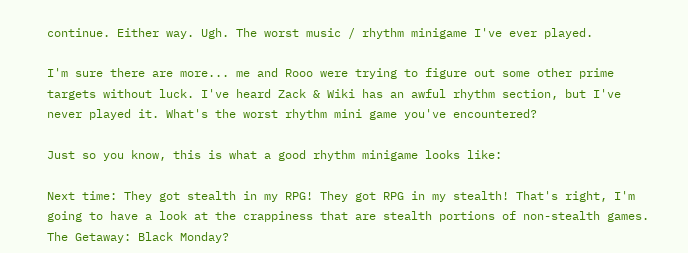continue. Either way. Ugh. The worst music / rhythm minigame I've ever played.

I'm sure there are more... me and Rooo were trying to figure out some other prime targets without luck. I've heard Zack & Wiki has an awful rhythm section, but I've never played it. What's the worst rhythm mini game you've encountered?

Just so you know, this is what a good rhythm minigame looks like:

Next time: They got stealth in my RPG! They got RPG in my stealth! That's right, I'm going to have a look at the crappiness that are stealth portions of non-stealth games. The Getaway: Black Monday?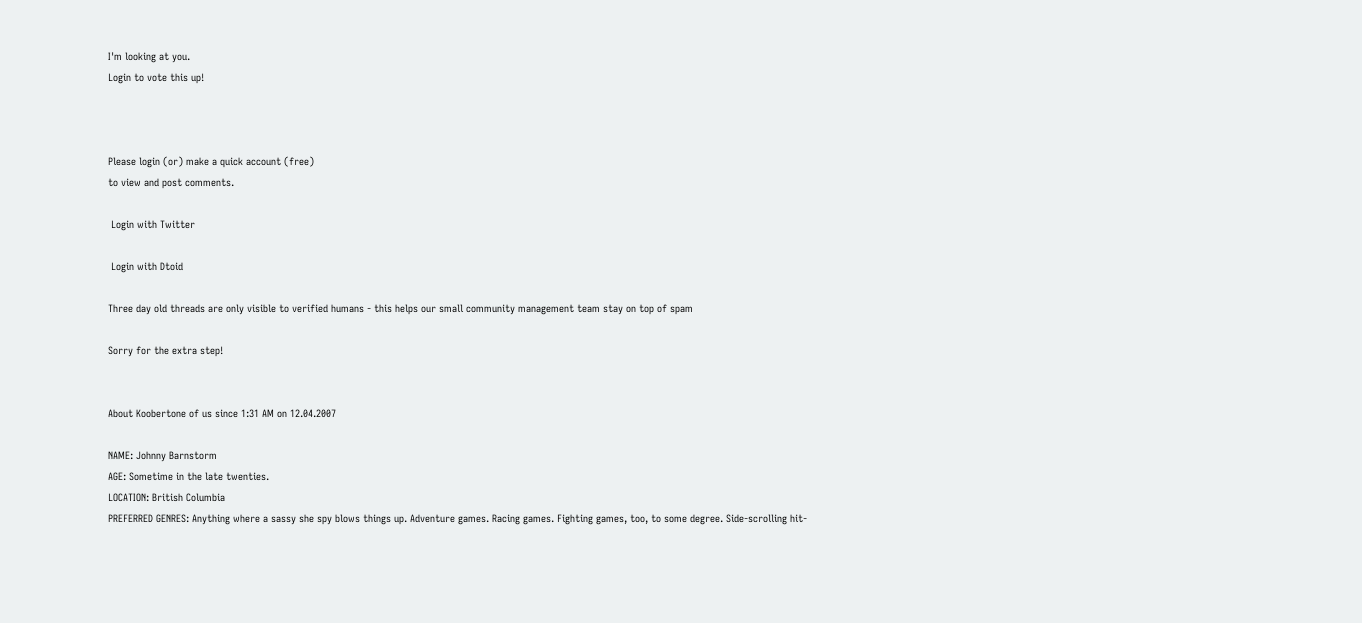I'm looking at you.
Login to vote this up!



Please login (or) make a quick account (free)
to view and post comments.

 Login with Twitter

 Login with Dtoid

Three day old threads are only visible to verified humans - this helps our small community management team stay on top of spam

Sorry for the extra step!


About Koobertone of us since 1:31 AM on 12.04.2007

NAME: Johnny Barnstorm
AGE: Sometime in the late twenties.
LOCATION: British Columbia
PREFERRED GENRES: Anything where a sassy she spy blows things up. Adventure games. Racing games. Fighting games, too, to some degree. Side-scrolling hit-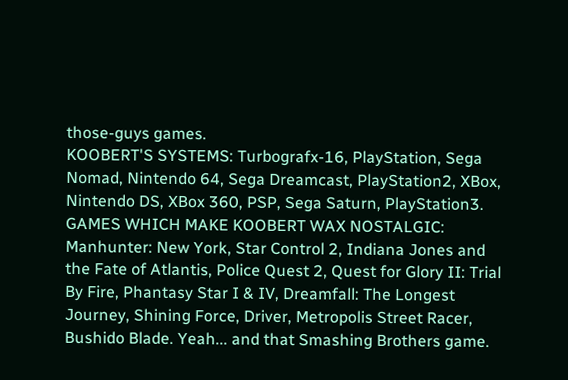those-guys games.
KOOBERT'S SYSTEMS: Turbografx-16, PlayStation, Sega Nomad, Nintendo 64, Sega Dreamcast, PlayStation2, XBox, Nintendo DS, XBox 360, PSP, Sega Saturn, PlayStation3.
GAMES WHICH MAKE KOOBERT WAX NOSTALGIC: Manhunter: New York, Star Control 2, Indiana Jones and the Fate of Atlantis, Police Quest 2, Quest for Glory II: Trial By Fire, Phantasy Star I & IV, Dreamfall: The Longest Journey, Shining Force, Driver, Metropolis Street Racer, Bushido Blade. Yeah... and that Smashing Brothers game.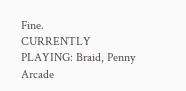Fine.
CURRENTLY PLAYING: Braid, Penny Arcade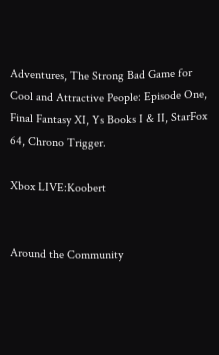Adventures, The Strong Bad Game for Cool and Attractive People: Episode One, Final Fantasy XI, Ys Books I & II, StarFox 64, Chrono Trigger.

Xbox LIVE:Koobert


Around the Community